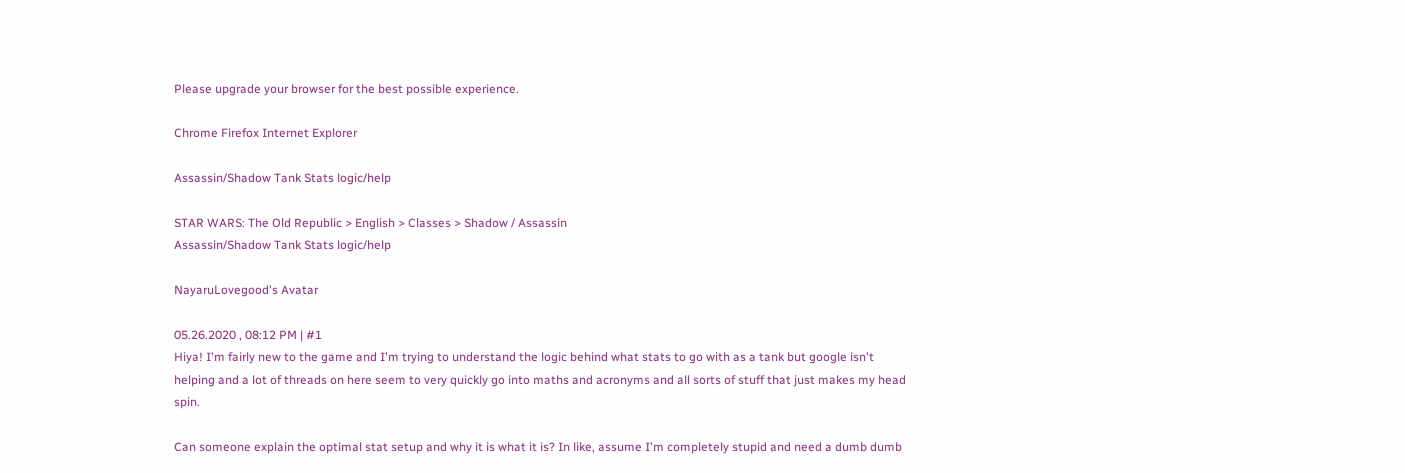Please upgrade your browser for the best possible experience.

Chrome Firefox Internet Explorer

Assassin/Shadow Tank Stats logic/help

STAR WARS: The Old Republic > English > Classes > Shadow / Assassin
Assassin/Shadow Tank Stats logic/help

NayaruLovegood's Avatar

05.26.2020 , 08:12 PM | #1
Hiya! I'm fairly new to the game and I'm trying to understand the logic behind what stats to go with as a tank but google isn't helping and a lot of threads on here seem to very quickly go into maths and acronyms and all sorts of stuff that just makes my head spin.

Can someone explain the optimal stat setup and why it is what it is? In like, assume I'm completely stupid and need a dumb dumb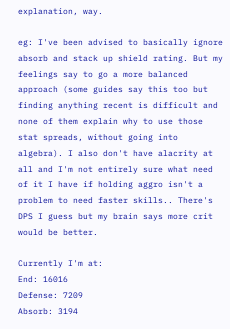explanation, way.

eg: I've been advised to basically ignore absorb and stack up shield rating. But my feelings say to go a more balanced approach (some guides say this too but finding anything recent is difficult and none of them explain why to use those stat spreads, without going into algebra). I also don't have alacrity at all and I'm not entirely sure what need of it I have if holding aggro isn't a problem to need faster skills.. There's DPS I guess but my brain says more crit would be better.

Currently I'm at:
End: 16016
Defense: 7209
Absorb: 3194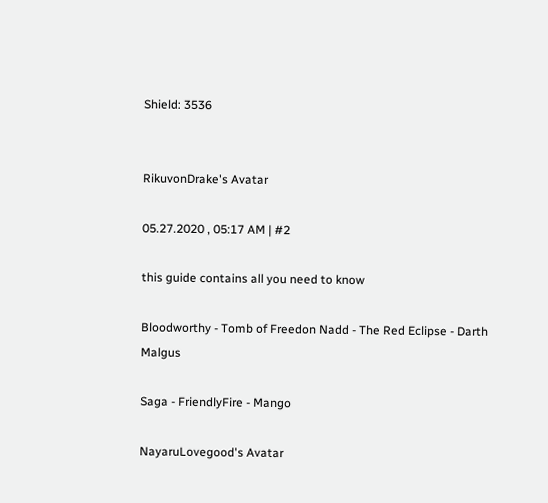Shield: 3536


RikuvonDrake's Avatar

05.27.2020 , 05:17 AM | #2

this guide contains all you need to know

Bloodworthy - Tomb of Freedon Nadd - The Red Eclipse - Darth Malgus

Saga - FriendlyFire - Mango

NayaruLovegood's Avatar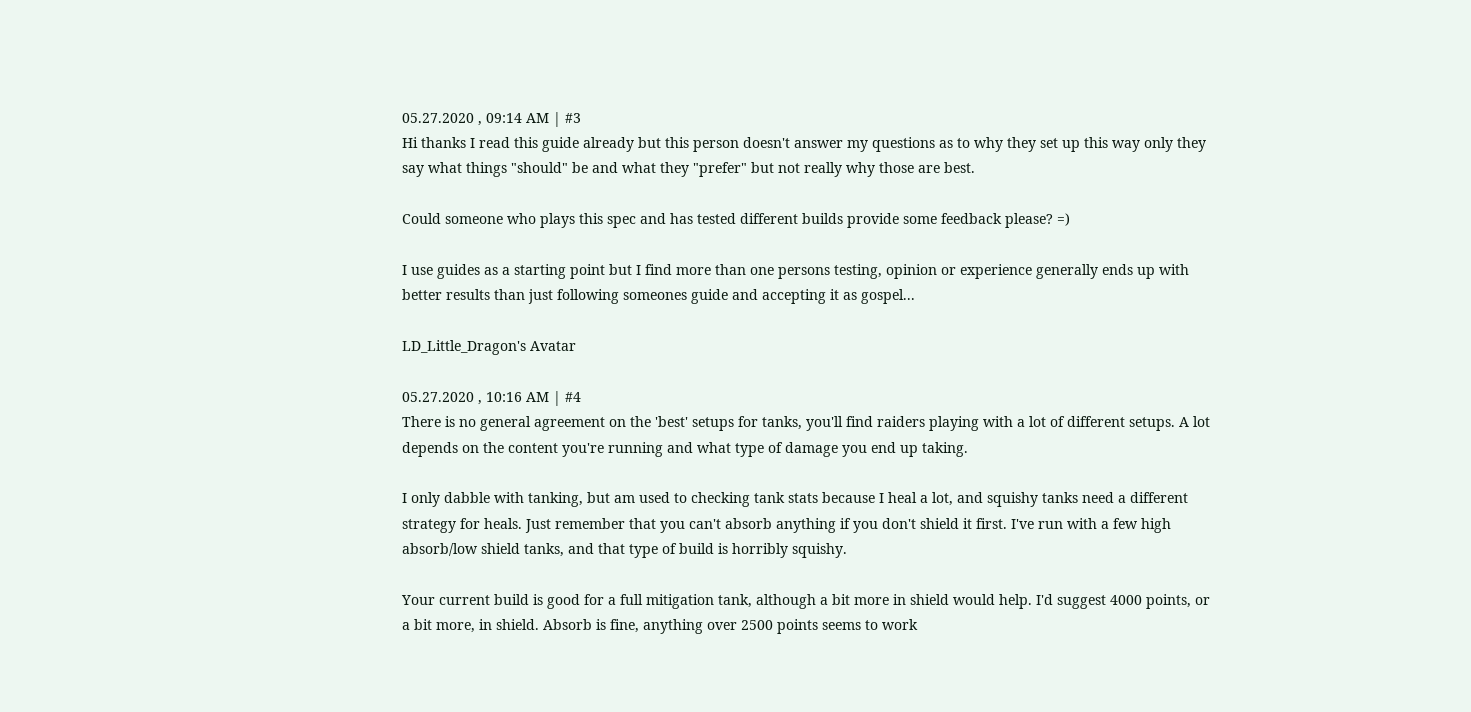05.27.2020 , 09:14 AM | #3
Hi thanks I read this guide already but this person doesn't answer my questions as to why they set up this way only they say what things "should" be and what they "prefer" but not really why those are best.

Could someone who plays this spec and has tested different builds provide some feedback please? =)

I use guides as a starting point but I find more than one persons testing, opinion or experience generally ends up with better results than just following someones guide and accepting it as gospel...

LD_Little_Dragon's Avatar

05.27.2020 , 10:16 AM | #4
There is no general agreement on the 'best' setups for tanks, you'll find raiders playing with a lot of different setups. A lot depends on the content you're running and what type of damage you end up taking.

I only dabble with tanking, but am used to checking tank stats because I heal a lot, and squishy tanks need a different strategy for heals. Just remember that you can't absorb anything if you don't shield it first. I've run with a few high absorb/low shield tanks, and that type of build is horribly squishy.

Your current build is good for a full mitigation tank, although a bit more in shield would help. I'd suggest 4000 points, or a bit more, in shield. Absorb is fine, anything over 2500 points seems to work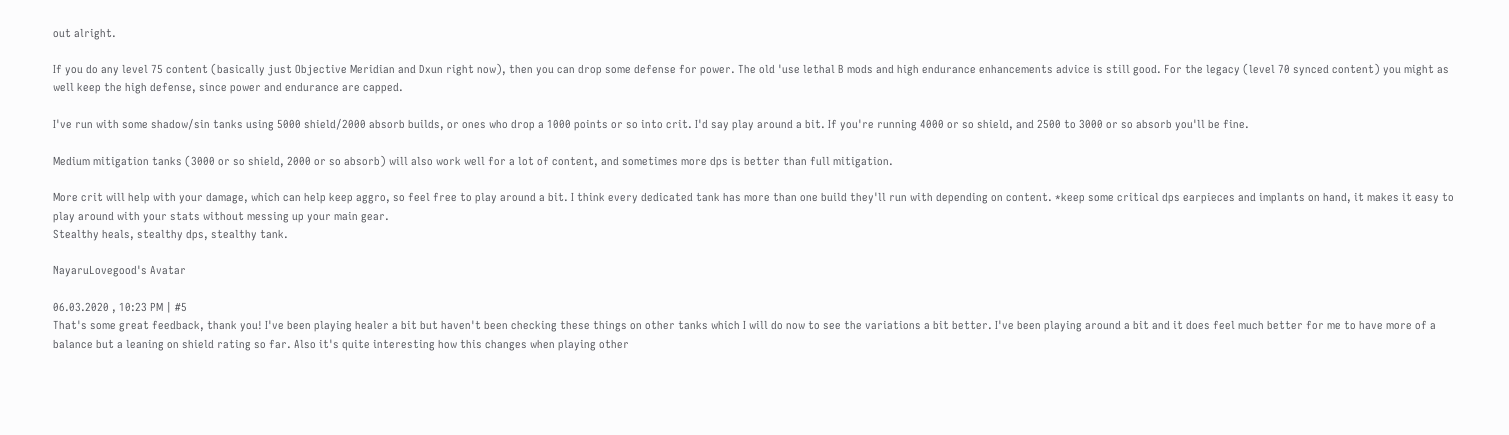out alright.

If you do any level 75 content (basically just Objective Meridian and Dxun right now), then you can drop some defense for power. The old 'use lethal B mods and high endurance enhancements advice is still good. For the legacy (level 70 synced content) you might as well keep the high defense, since power and endurance are capped.

I've run with some shadow/sin tanks using 5000 shield/2000 absorb builds, or ones who drop a 1000 points or so into crit. I'd say play around a bit. If you're running 4000 or so shield, and 2500 to 3000 or so absorb you'll be fine.

Medium mitigation tanks (3000 or so shield, 2000 or so absorb) will also work well for a lot of content, and sometimes more dps is better than full mitigation.

More crit will help with your damage, which can help keep aggro, so feel free to play around a bit. I think every dedicated tank has more than one build they'll run with depending on content. *keep some critical dps earpieces and implants on hand, it makes it easy to play around with your stats without messing up your main gear.
Stealthy heals, stealthy dps, stealthy tank.

NayaruLovegood's Avatar

06.03.2020 , 10:23 PM | #5
That's some great feedback, thank you! I've been playing healer a bit but haven't been checking these things on other tanks which I will do now to see the variations a bit better. I've been playing around a bit and it does feel much better for me to have more of a balance but a leaning on shield rating so far. Also it's quite interesting how this changes when playing other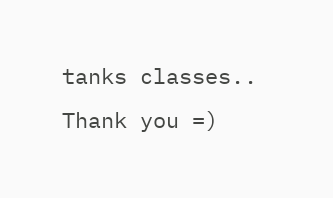tanks classes.. Thank you =)